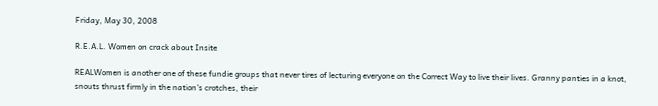Friday, May 30, 2008

R.E.A.L. Women on crack about Insite

REALWomen is another one of these fundie groups that never tires of lecturing everyone on the Correct Way to live their lives. Granny panties in a knot, snouts thrust firmly in the nation's crotches, their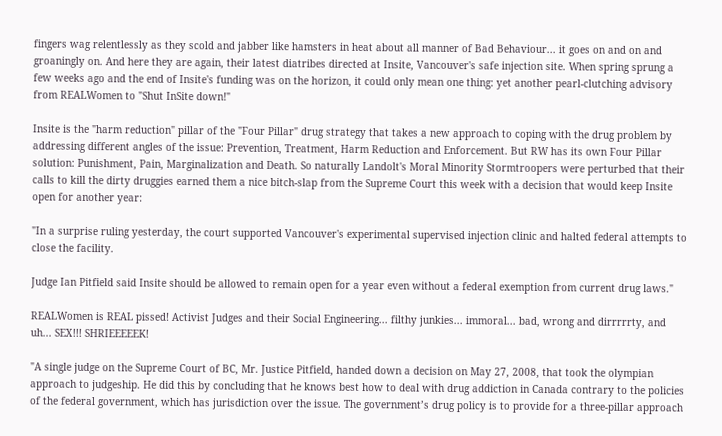fingers wag relentlessly as they scold and jabber like hamsters in heat about all manner of Bad Behaviour... it goes on and on and groaningly on. And here they are again, their latest diatribes directed at Insite, Vancouver's safe injection site. When spring sprung a few weeks ago and the end of Insite's funding was on the horizon, it could only mean one thing: yet another pearl-clutching advisory from REALWomen to "Shut InSite down!"

Insite is the "harm reduction" pillar of the "Four Pillar" drug strategy that takes a new approach to coping with the drug problem by addressing different angles of the issue: Prevention, Treatment, Harm Reduction and Enforcement. But RW has its own Four Pillar solution: Punishment, Pain, Marginalization and Death. So naturally Landolt's Moral Minority Stormtroopers were perturbed that their calls to kill the dirty druggies earned them a nice bitch-slap from the Supreme Court this week with a decision that would keep Insite open for another year:

"In a surprise ruling yesterday, the court supported Vancouver's experimental supervised injection clinic and halted federal attempts to close the facility.

Judge Ian Pitfield said Insite should be allowed to remain open for a year even without a federal exemption from current drug laws."

REALWomen is REAL pissed! Activist Judges and their Social Engineering... filthy junkies... immoral... bad, wrong and dirrrrrty, and uh... SEX!!! SHRIEEEEEK!

"A single judge on the Supreme Court of BC, Mr. Justice Pitfield, handed down a decision on May 27, 2008, that took the olympian approach to judgeship. He did this by concluding that he knows best how to deal with drug addiction in Canada contrary to the policies of the federal government, which has jurisdiction over the issue. The government’s drug policy is to provide for a three-pillar approach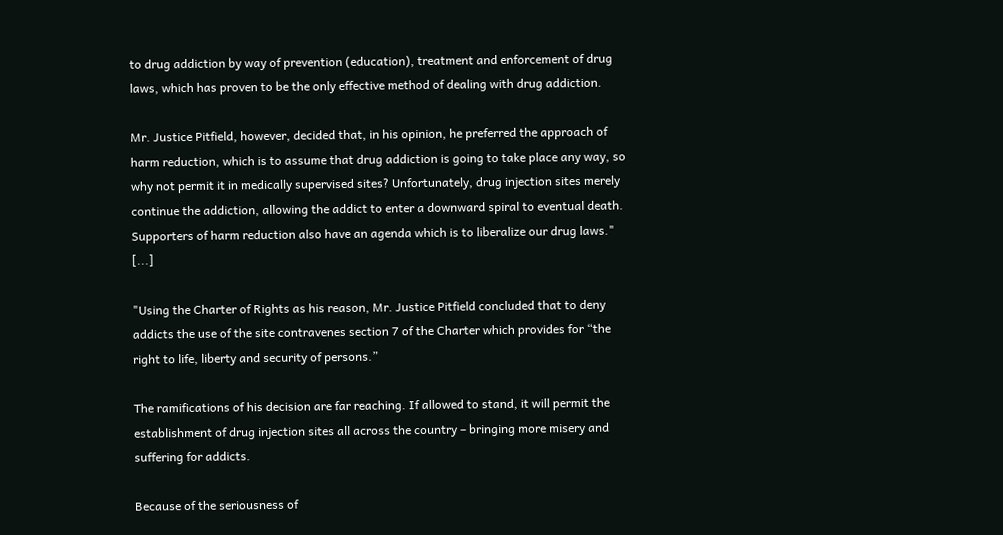to drug addiction by way of prevention (education), treatment and enforcement of drug laws, which has proven to be the only effective method of dealing with drug addiction.

Mr. Justice Pitfield, however, decided that, in his opinion, he preferred the approach of harm reduction, which is to assume that drug addiction is going to take place any way, so why not permit it in medically supervised sites? Unfortunately, drug injection sites merely continue the addiction, allowing the addict to enter a downward spiral to eventual death. Supporters of harm reduction also have an agenda which is to liberalize our drug laws." [...]

"Using the Charter of Rights as his reason, Mr. Justice Pitfield concluded that to deny addicts the use of the site contravenes section 7 of the Charter which provides for “the right to life, liberty and security of persons.”

The ramifications of his decision are far reaching. If allowed to stand, it will permit the establishment of drug injection sites all across the country – bringing more misery and suffering for addicts.

Because of the seriousness of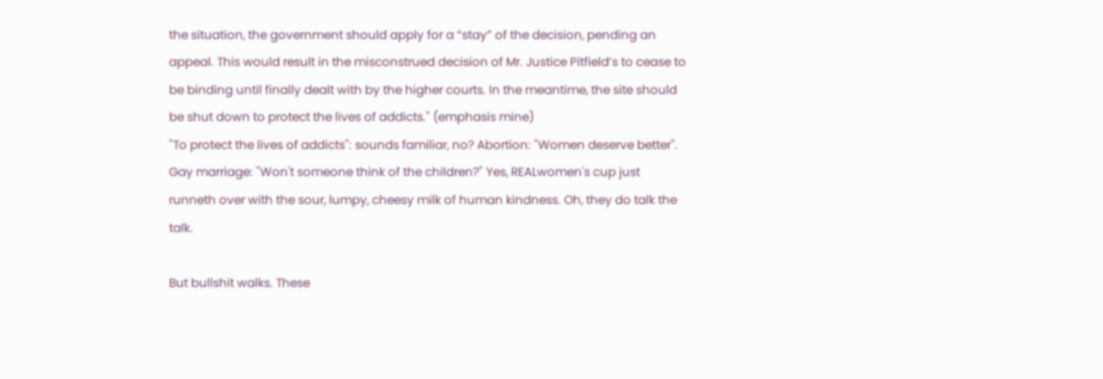the situation, the government should apply for a “stay” of the decision, pending an appeal. This would result in the misconstrued decision of Mr. Justice Pitfield’s to cease to be binding until finally dealt with by the higher courts. In the meantime, the site should be shut down to protect the lives of addicts." (emphasis mine)
"To protect the lives of addicts": sounds familiar, no? Abortion: "Women deserve better". Gay marriage: "Won't someone think of the children?" Yes, REALwomen's cup just runneth over with the sour, lumpy, cheesy milk of human kindness. Oh, they do talk the talk.

But bullshit walks. These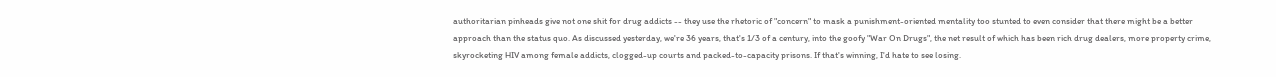authoritarian pinheads give not one shit for drug addicts -- they use the rhetoric of "concern" to mask a punishment-oriented mentality too stunted to even consider that there might be a better approach than the status quo. As discussed yesterday, we're 36 years, that's 1/3 of a century, into the goofy "War On Drugs", the net result of which has been rich drug dealers, more property crime, skyrocketing HIV among female addicts, clogged-up courts and packed-to-capacity prisons. If that's winning, I'd hate to see losing.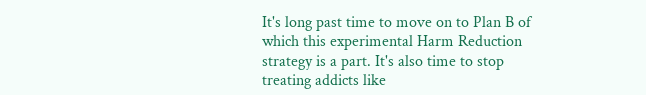It's long past time to move on to Plan B of which this experimental Harm Reduction strategy is a part. It's also time to stop treating addicts like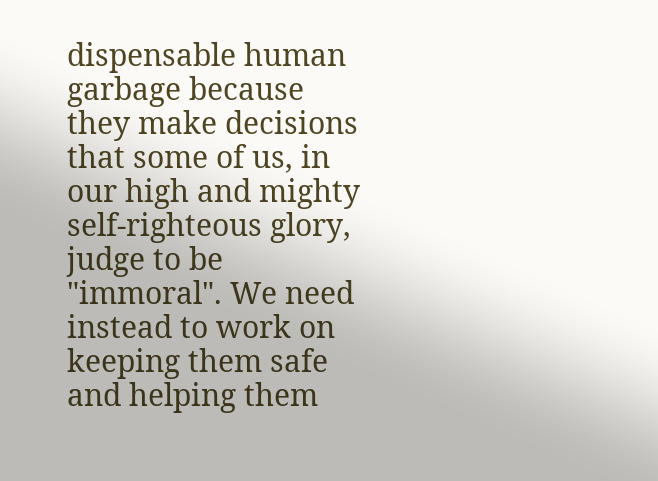dispensable human garbage because they make decisions that some of us, in our high and mighty self-righteous glory, judge to be "immoral". We need instead to work on keeping them safe and helping them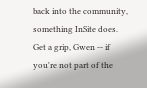back into the community, something InSite does. Get a grip, Gwen -- if you're not part of the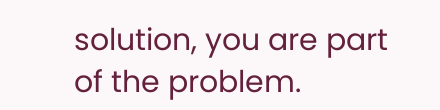solution, you are part of the problem.